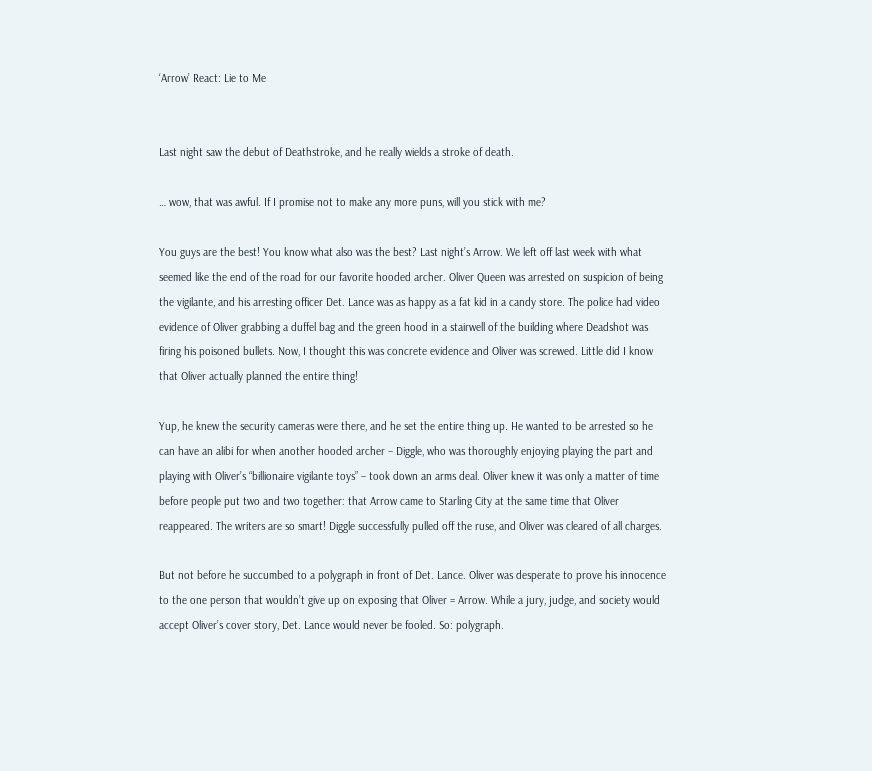‘Arrow’ React: Lie to Me


Last night saw the debut of Deathstroke, and he really wields a stroke of death.

… wow, that was awful. If I promise not to make any more puns, will you stick with me?

You guys are the best! You know what also was the best? Last night’s Arrow. We left off last week with what seemed like the end of the road for our favorite hooded archer. Oliver Queen was arrested on suspicion of being the vigilante, and his arresting officer Det. Lance was as happy as a fat kid in a candy store. The police had video evidence of Oliver grabbing a duffel bag and the green hood in a stairwell of the building where Deadshot was firing his poisoned bullets. Now, I thought this was concrete evidence and Oliver was screwed. Little did I know that Oliver actually planned the entire thing!

Yup, he knew the security cameras were there, and he set the entire thing up. He wanted to be arrested so he can have an alibi for when another hooded archer – Diggle, who was thoroughly enjoying playing the part and playing with Oliver’s “billionaire vigilante toys” – took down an arms deal. Oliver knew it was only a matter of time before people put two and two together: that Arrow came to Starling City at the same time that Oliver reappeared. The writers are so smart! Diggle successfully pulled off the ruse, and Oliver was cleared of all charges.

But not before he succumbed to a polygraph in front of Det. Lance. Oliver was desperate to prove his innocence to the one person that wouldn’t give up on exposing that Oliver = Arrow. While a jury, judge, and society would accept Oliver’s cover story, Det. Lance would never be fooled. So: polygraph.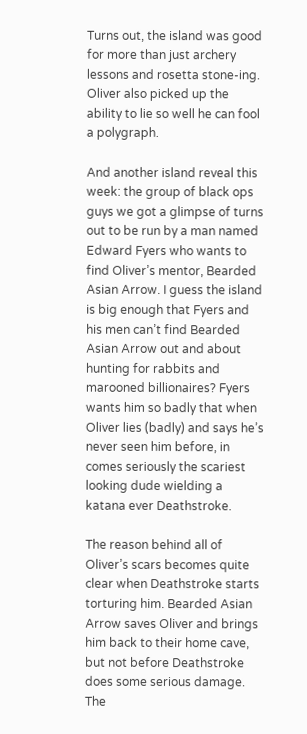Turns out, the island was good for more than just archery lessons and rosetta stone-ing. Oliver also picked up the ability to lie so well he can fool a polygraph.

And another island reveal this week: the group of black ops guys we got a glimpse of turns out to be run by a man named Edward Fyers who wants to find Oliver’s mentor, Bearded Asian Arrow. I guess the island is big enough that Fyers and his men can’t find Bearded Asian Arrow out and about hunting for rabbits and marooned billionaires? Fyers wants him so badly that when Oliver lies (badly) and says he’s never seen him before, in comes seriously the scariest looking dude wielding a katana ever Deathstroke.

The reason behind all of Oliver’s scars becomes quite clear when Deathstroke starts torturing him. Bearded Asian Arrow saves Oliver and brings him back to their home cave, but not before Deathstroke does some serious damage. The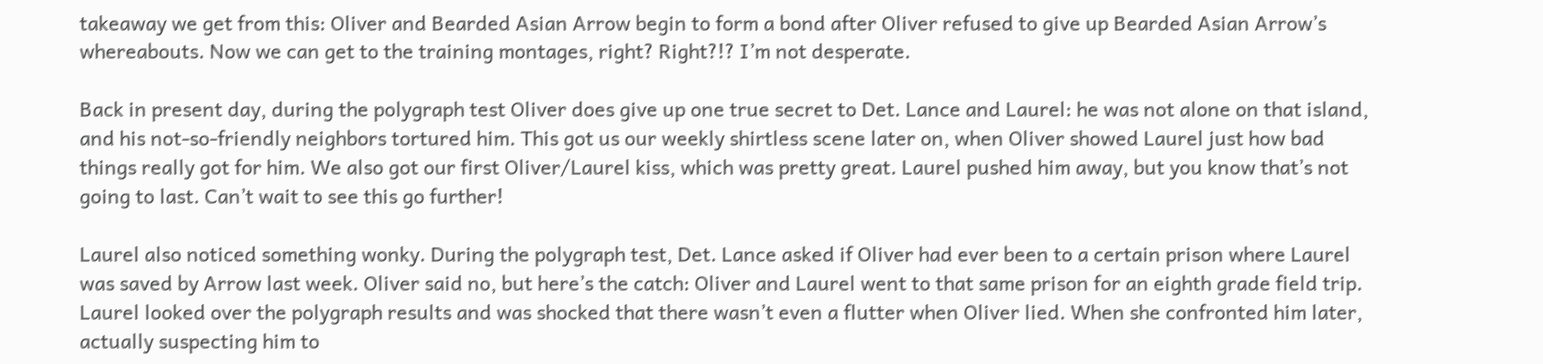takeaway we get from this: Oliver and Bearded Asian Arrow begin to form a bond after Oliver refused to give up Bearded Asian Arrow’s whereabouts. Now we can get to the training montages, right? Right?!? I’m not desperate.

Back in present day, during the polygraph test Oliver does give up one true secret to Det. Lance and Laurel: he was not alone on that island, and his not-so-friendly neighbors tortured him. This got us our weekly shirtless scene later on, when Oliver showed Laurel just how bad things really got for him. We also got our first Oliver/Laurel kiss, which was pretty great. Laurel pushed him away, but you know that’s not going to last. Can’t wait to see this go further!

Laurel also noticed something wonky. During the polygraph test, Det. Lance asked if Oliver had ever been to a certain prison where Laurel was saved by Arrow last week. Oliver said no, but here’s the catch: Oliver and Laurel went to that same prison for an eighth grade field trip. Laurel looked over the polygraph results and was shocked that there wasn’t even a flutter when Oliver lied. When she confronted him later, actually suspecting him to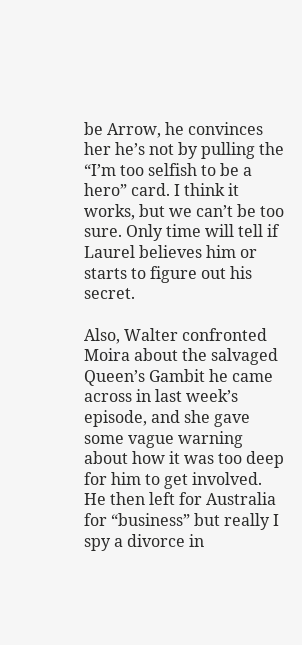be Arrow, he convinces her he’s not by pulling the “I’m too selfish to be a hero” card. I think it works, but we can’t be too sure. Only time will tell if Laurel believes him or starts to figure out his secret.

Also, Walter confronted Moira about the salvaged Queen’s Gambit he came across in last week’s episode, and she gave some vague warning about how it was too deep for him to get involved. He then left for Australia for “business” but really I spy a divorce in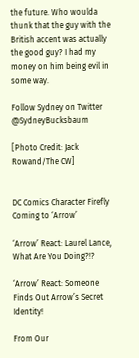the future. Who woulda thunk that the guy with the British accent was actually the good guy? I had my money on him being evil in some way.

Follow Sydney on Twitter @SydneyBucksbaum

[Photo Credit: Jack Rowand/The CW]


DC Comics Character Firefly Coming to ‘Arrow’

‘Arrow’ React: Laurel Lance, What Are You Doing?!?

‘Arrow’ React: Someone Finds Out Arrow’s Secret Identity!

From Our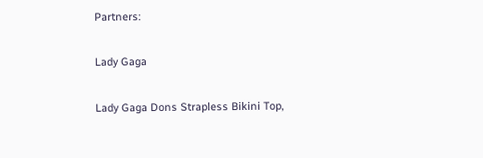Partners:

Lady Gaga

Lady Gaga Dons Strapless Bikini Top,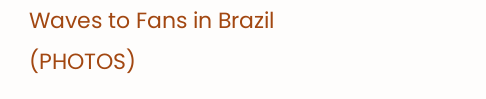Waves to Fans in Brazil (PHOTOS)